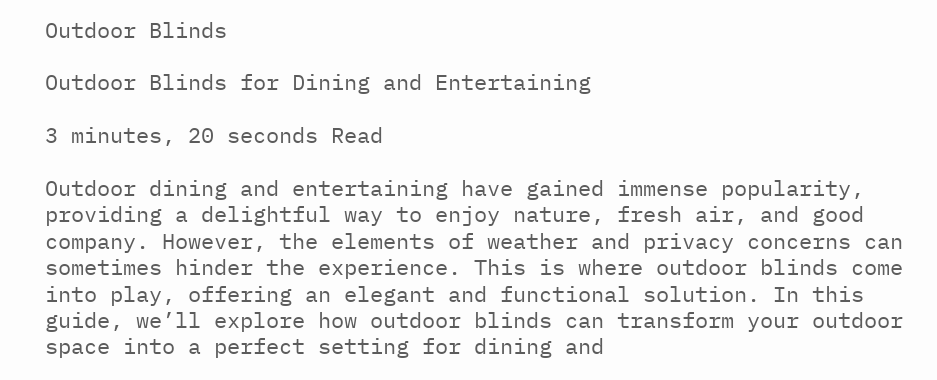Outdoor Blinds

Outdoor Blinds for Dining and Entertaining

3 minutes, 20 seconds Read

Outdoor dining and entertaining have gained immense popularity, providing a delightful way to enjoy nature, fresh air, and good company. However, the elements of weather and privacy concerns can sometimes hinder the experience. This is where outdoor blinds come into play, offering an elegant and functional solution. In this guide, we’ll explore how outdoor blinds can transform your outdoor space into a perfect setting for dining and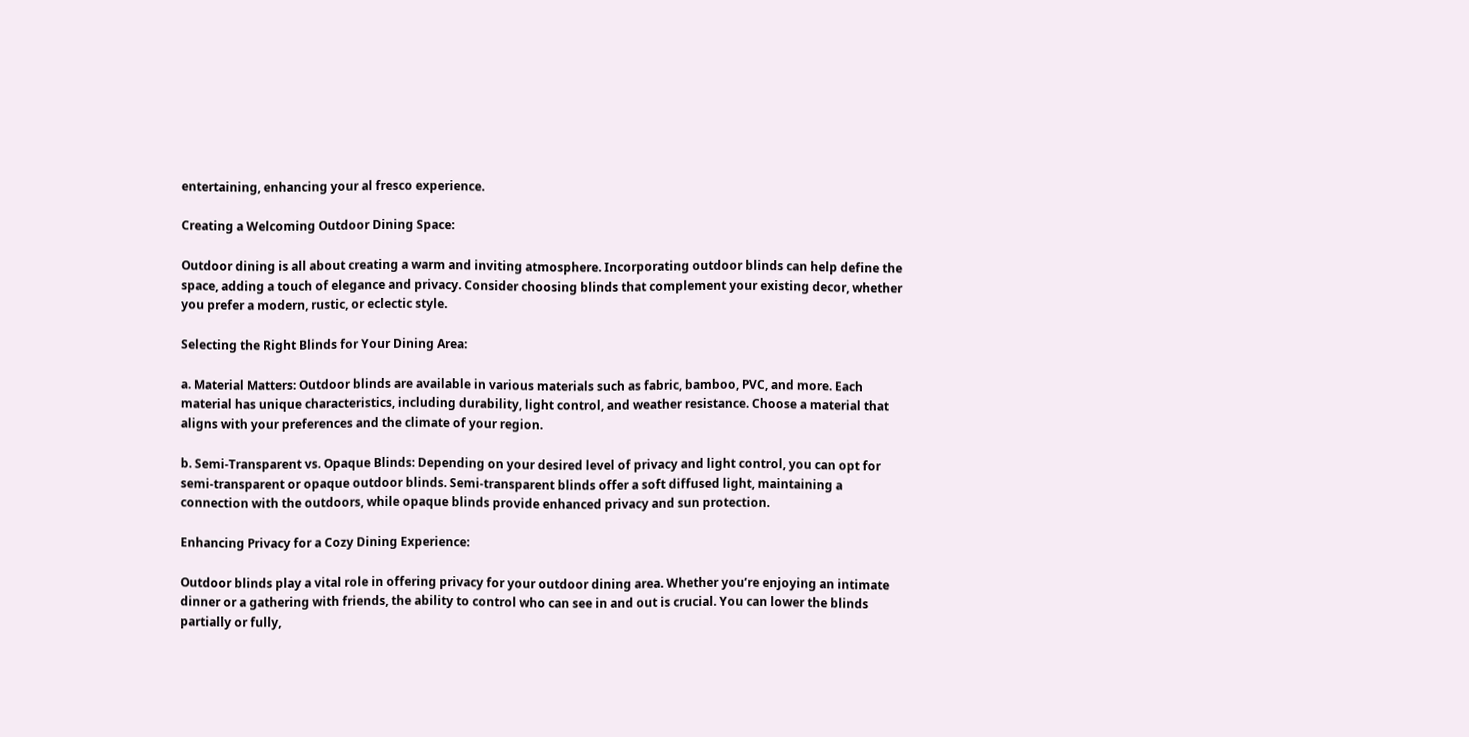entertaining, enhancing your al fresco experience.

Creating a Welcoming Outdoor Dining Space:

Outdoor dining is all about creating a warm and inviting atmosphere. Incorporating outdoor blinds can help define the space, adding a touch of elegance and privacy. Consider choosing blinds that complement your existing decor, whether you prefer a modern, rustic, or eclectic style.

Selecting the Right Blinds for Your Dining Area:

a. Material Matters: Outdoor blinds are available in various materials such as fabric, bamboo, PVC, and more. Each material has unique characteristics, including durability, light control, and weather resistance. Choose a material that aligns with your preferences and the climate of your region.

b. Semi-Transparent vs. Opaque Blinds: Depending on your desired level of privacy and light control, you can opt for semi-transparent or opaque outdoor blinds. Semi-transparent blinds offer a soft diffused light, maintaining a connection with the outdoors, while opaque blinds provide enhanced privacy and sun protection.

Enhancing Privacy for a Cozy Dining Experience:

Outdoor blinds play a vital role in offering privacy for your outdoor dining area. Whether you’re enjoying an intimate dinner or a gathering with friends, the ability to control who can see in and out is crucial. You can lower the blinds partially or fully,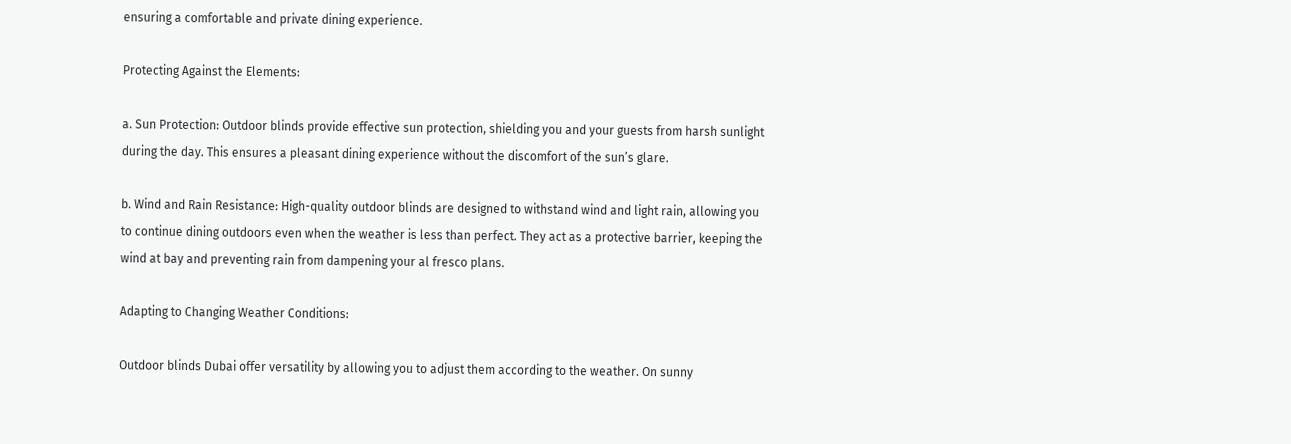ensuring a comfortable and private dining experience.

Protecting Against the Elements:

a. Sun Protection: Outdoor blinds provide effective sun protection, shielding you and your guests from harsh sunlight during the day. This ensures a pleasant dining experience without the discomfort of the sun’s glare.

b. Wind and Rain Resistance: High-quality outdoor blinds are designed to withstand wind and light rain, allowing you to continue dining outdoors even when the weather is less than perfect. They act as a protective barrier, keeping the wind at bay and preventing rain from dampening your al fresco plans.

Adapting to Changing Weather Conditions:

Outdoor blinds Dubai offer versatility by allowing you to adjust them according to the weather. On sunny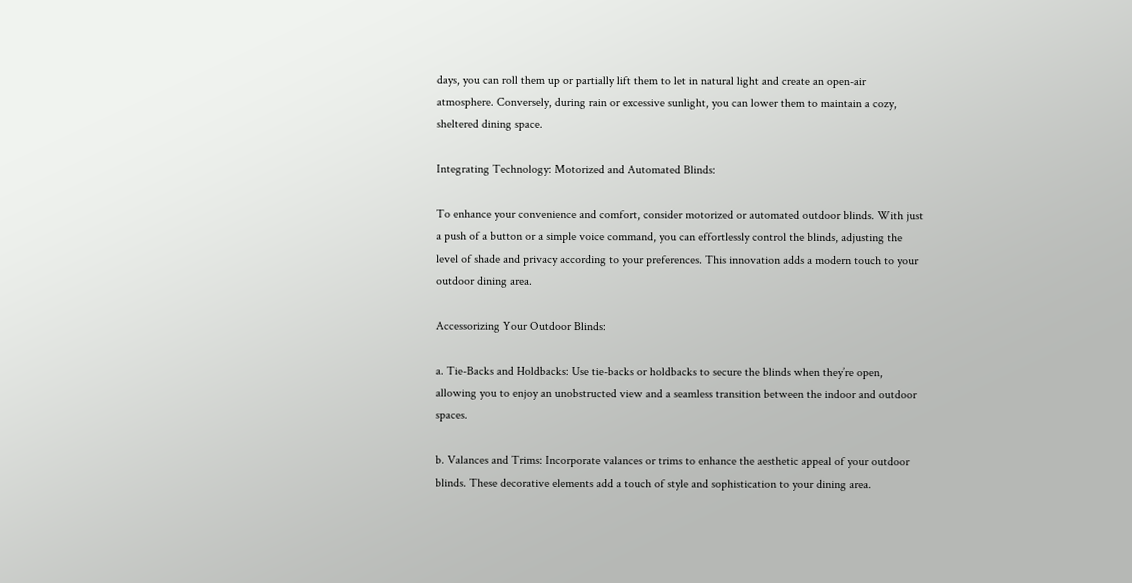days, you can roll them up or partially lift them to let in natural light and create an open-air atmosphere. Conversely, during rain or excessive sunlight, you can lower them to maintain a cozy, sheltered dining space.

Integrating Technology: Motorized and Automated Blinds:

To enhance your convenience and comfort, consider motorized or automated outdoor blinds. With just a push of a button or a simple voice command, you can effortlessly control the blinds, adjusting the level of shade and privacy according to your preferences. This innovation adds a modern touch to your outdoor dining area.

Accessorizing Your Outdoor Blinds:

a. Tie-Backs and Holdbacks: Use tie-backs or holdbacks to secure the blinds when they’re open, allowing you to enjoy an unobstructed view and a seamless transition between the indoor and outdoor spaces.

b. Valances and Trims: Incorporate valances or trims to enhance the aesthetic appeal of your outdoor blinds. These decorative elements add a touch of style and sophistication to your dining area.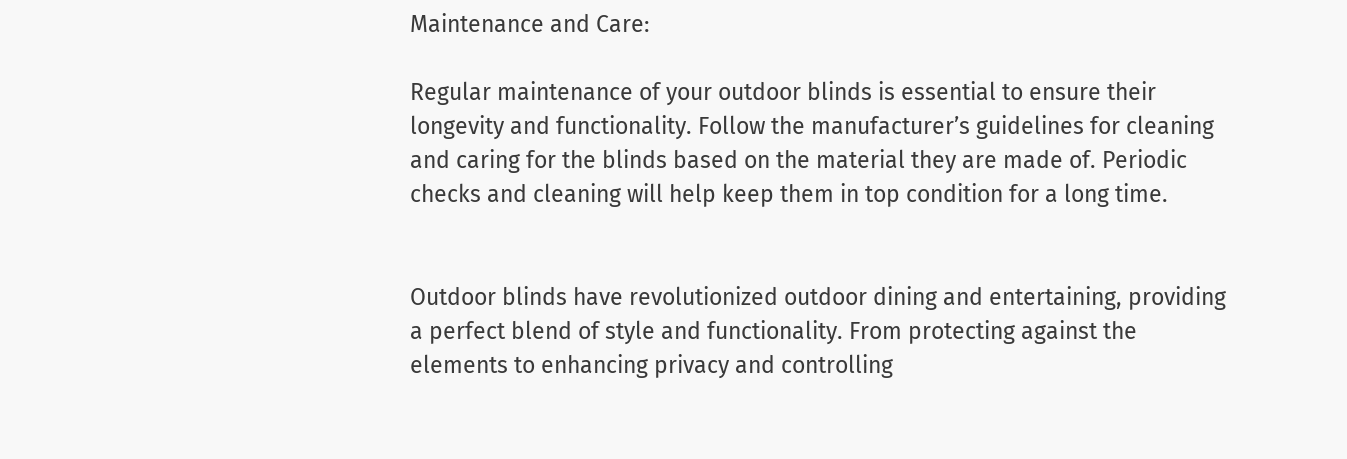Maintenance and Care:

Regular maintenance of your outdoor blinds is essential to ensure their longevity and functionality. Follow the manufacturer’s guidelines for cleaning and caring for the blinds based on the material they are made of. Periodic checks and cleaning will help keep them in top condition for a long time.


Outdoor blinds have revolutionized outdoor dining and entertaining, providing a perfect blend of style and functionality. From protecting against the elements to enhancing privacy and controlling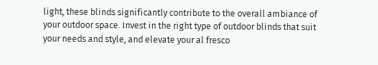light, these blinds significantly contribute to the overall ambiance of your outdoor space. Invest in the right type of outdoor blinds that suit your needs and style, and elevate your al fresco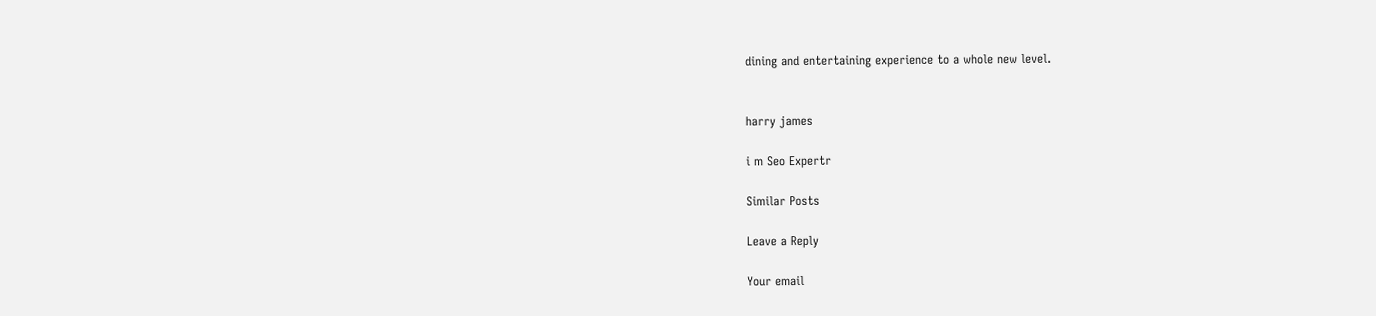dining and entertaining experience to a whole new level.


harry james

i m Seo Expertr

Similar Posts

Leave a Reply

Your email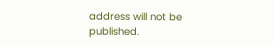address will not be published.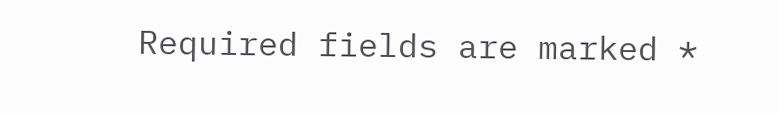Required fields are marked *